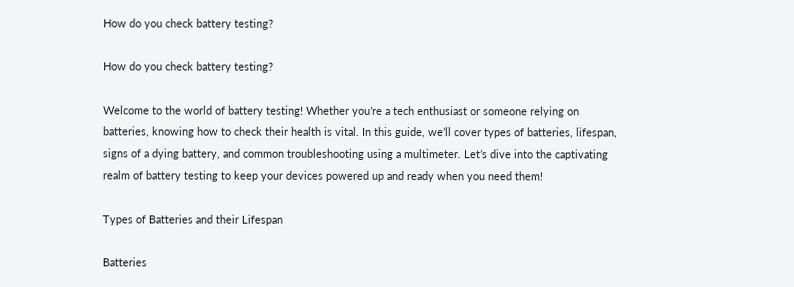How do you check battery testing?

How do you check battery testing?

Welcome to the world of battery testing! Whether you’re a tech enthusiast or someone relying on batteries, knowing how to check their health is vital. In this guide, we’ll cover types of batteries, lifespan, signs of a dying battery, and common troubleshooting using a multimeter. Let’s dive into the captivating realm of battery testing to keep your devices powered up and ready when you need them!

Types of Batteries and their Lifespan

Batteries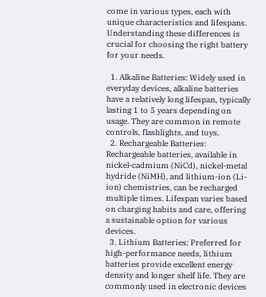come in various types, each with unique characteristics and lifespans. Understanding these differences is crucial for choosing the right battery for your needs.

  1. Alkaline Batteries: Widely used in everyday devices, alkaline batteries have a relatively long lifespan, typically lasting 1 to 5 years depending on usage. They are common in remote controls, flashlights, and toys.
  2. Rechargeable Batteries: Rechargeable batteries, available in nickel-cadmium (NiCd), nickel-metal hydride (NiMH), and lithium-ion (Li-ion) chemistries, can be recharged multiple times. Lifespan varies based on charging habits and care, offering a sustainable option for various devices.
  3. Lithium Batteries: Preferred for high-performance needs, lithium batteries provide excellent energy density and longer shelf life. They are commonly used in electronic devices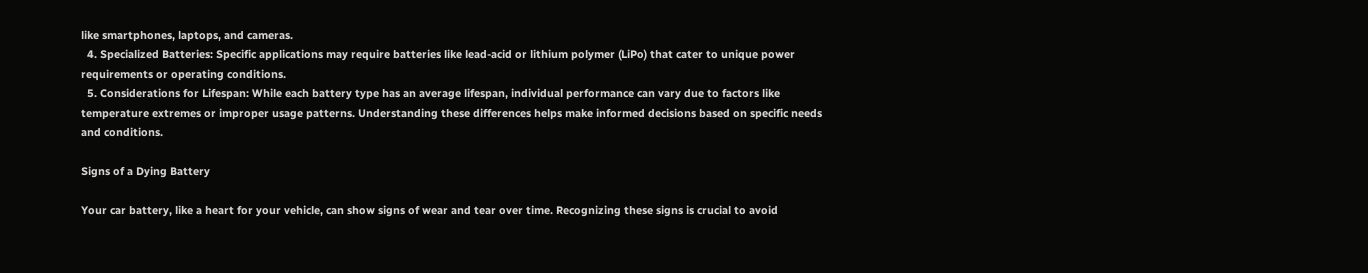like smartphones, laptops, and cameras.
  4. Specialized Batteries: Specific applications may require batteries like lead-acid or lithium polymer (LiPo) that cater to unique power requirements or operating conditions.
  5. Considerations for Lifespan: While each battery type has an average lifespan, individual performance can vary due to factors like temperature extremes or improper usage patterns. Understanding these differences helps make informed decisions based on specific needs and conditions.

Signs of a Dying Battery

Your car battery, like a heart for your vehicle, can show signs of wear and tear over time. Recognizing these signs is crucial to avoid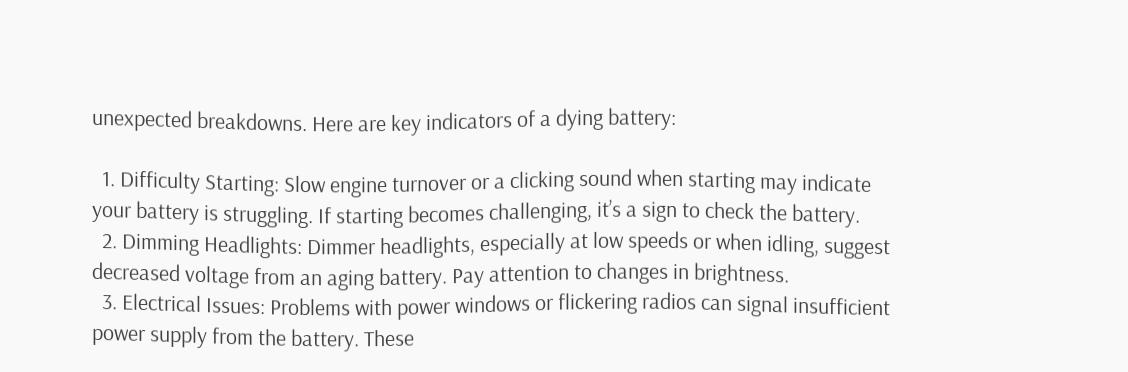unexpected breakdowns. Here are key indicators of a dying battery:

  1. Difficulty Starting: Slow engine turnover or a clicking sound when starting may indicate your battery is struggling. If starting becomes challenging, it’s a sign to check the battery.
  2. Dimming Headlights: Dimmer headlights, especially at low speeds or when idling, suggest decreased voltage from an aging battery. Pay attention to changes in brightness.
  3. Electrical Issues: Problems with power windows or flickering radios can signal insufficient power supply from the battery. These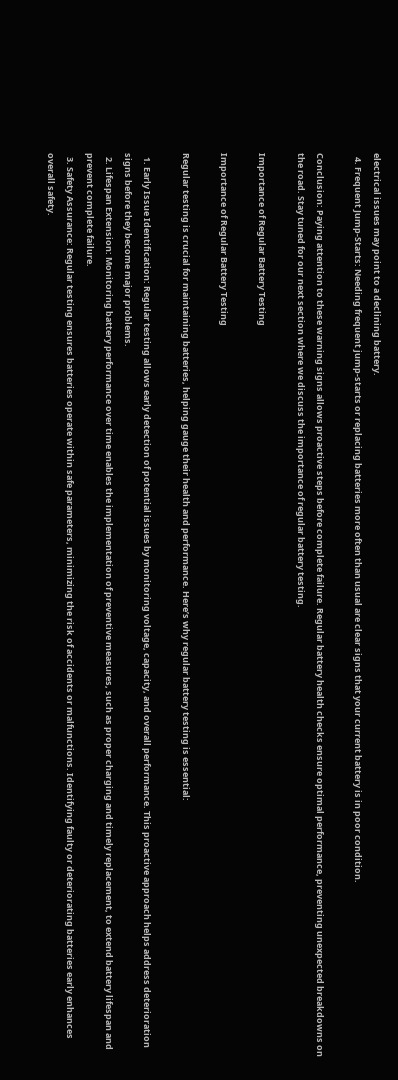electrical issues may point to a declining battery.
  4. Frequent Jump-Starts: Needing frequent jump-starts or replacing batteries more often than usual are clear signs that your current battery is in poor condition.

Conclusion: Paying attention to these warning signs allows proactive steps before complete failure. Regular battery health checks ensure optimal performance, preventing unexpected breakdowns on the road. Stay tuned for our next section where we discuss the importance of regular battery testing.

Importance of Regular Battery Testing

Importance of Regular Battery Testing

Regular testing is crucial for maintaining batteries, helping gauge their health and performance. Here’s why regular battery testing is essential:

  1. Early Issue Identification: Regular testing allows early detection of potential issues by monitoring voltage, capacity, and overall performance. This proactive approach helps address deterioration signs before they become major problems.
  2. Lifespan Extension: Monitoring battery performance over time enables the implementation of preventive measures, such as proper charging and timely replacement, to extend battery lifespan and prevent complete failure.
  3. Safety Assurance: Regular testing ensures batteries operate within safe parameters, minimizing the risk of accidents or malfunctions. Identifying faulty or deteriorating batteries early enhances overall safety.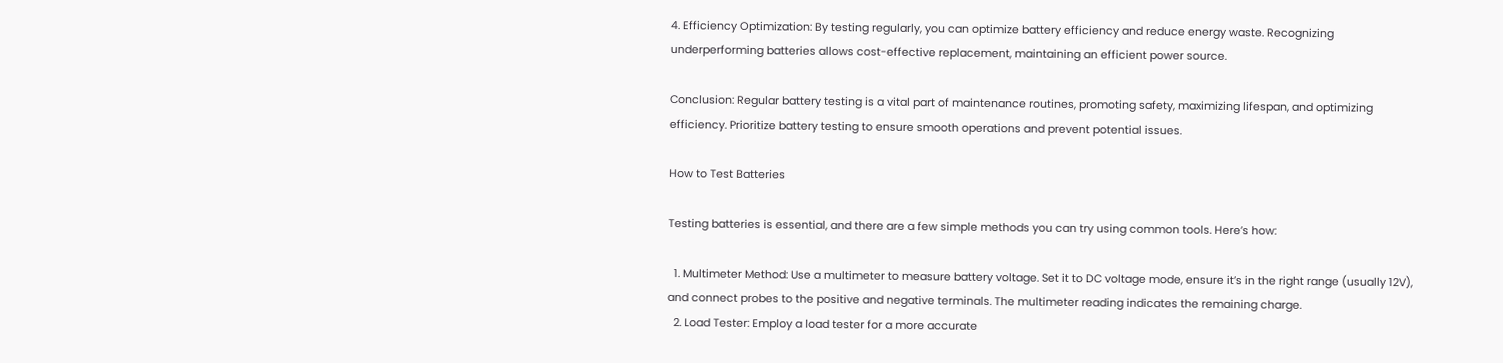4. Efficiency Optimization: By testing regularly, you can optimize battery efficiency and reduce energy waste. Recognizing underperforming batteries allows cost-effective replacement, maintaining an efficient power source.

Conclusion: Regular battery testing is a vital part of maintenance routines, promoting safety, maximizing lifespan, and optimizing efficiency. Prioritize battery testing to ensure smooth operations and prevent potential issues.

How to Test Batteries

Testing batteries is essential, and there are a few simple methods you can try using common tools. Here’s how:

  1. Multimeter Method: Use a multimeter to measure battery voltage. Set it to DC voltage mode, ensure it’s in the right range (usually 12V), and connect probes to the positive and negative terminals. The multimeter reading indicates the remaining charge.
  2. Load Tester: Employ a load tester for a more accurate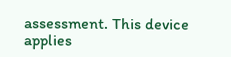assessment. This device applies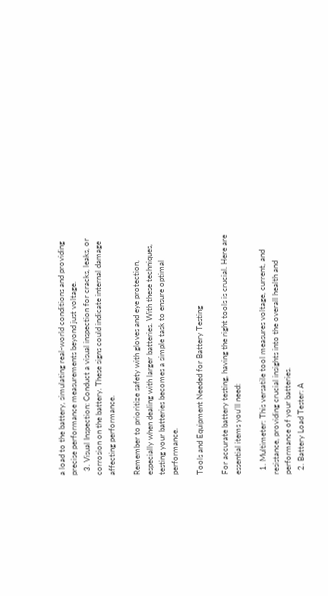a load to the battery, simulating real-world conditions and providing precise performance measurements beyond just voltage.
  3. Visual Inspection: Conduct a visual inspection for cracks, leaks, or corrosion on the battery. These signs could indicate internal damage affecting performance.

Remember to prioritize safety with gloves and eye protection, especially when dealing with larger batteries. With these techniques, testing your batteries becomes a simple task to ensure optimal performance.

Tools and Equipment Needed for Battery Testing

For accurate battery testing, having the right tools is crucial. Here are essential items you’ll need:

  1. Multimeter: This versatile tool measures voltage, current, and resistance, providing crucial insights into the overall health and performance of your batteries.
  2. Battery Load Tester: A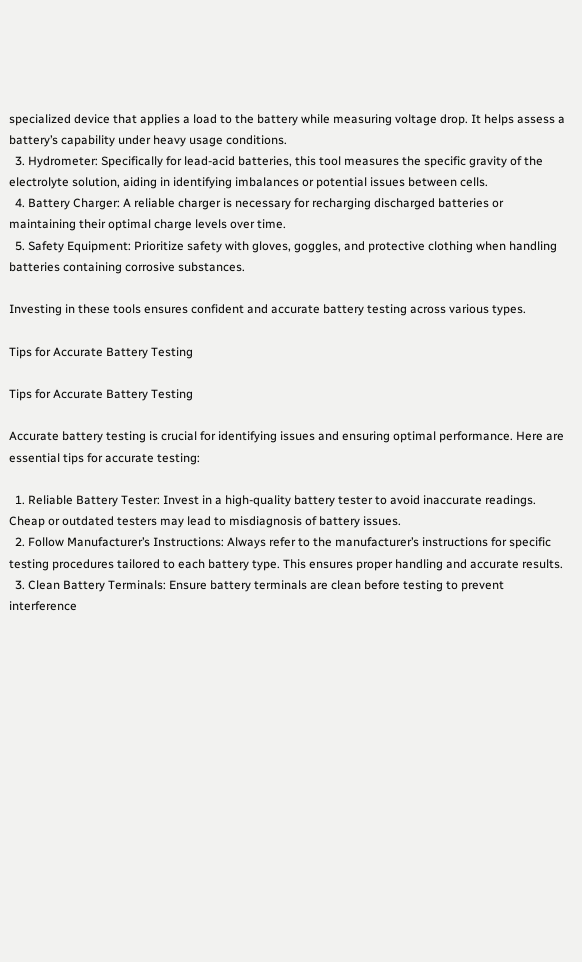specialized device that applies a load to the battery while measuring voltage drop. It helps assess a battery’s capability under heavy usage conditions.
  3. Hydrometer: Specifically for lead-acid batteries, this tool measures the specific gravity of the electrolyte solution, aiding in identifying imbalances or potential issues between cells.
  4. Battery Charger: A reliable charger is necessary for recharging discharged batteries or maintaining their optimal charge levels over time.
  5. Safety Equipment: Prioritize safety with gloves, goggles, and protective clothing when handling batteries containing corrosive substances.

Investing in these tools ensures confident and accurate battery testing across various types.

Tips for Accurate Battery Testing

Tips for Accurate Battery Testing

Accurate battery testing is crucial for identifying issues and ensuring optimal performance. Here are essential tips for accurate testing:

  1. Reliable Battery Tester: Invest in a high-quality battery tester to avoid inaccurate readings. Cheap or outdated testers may lead to misdiagnosis of battery issues.
  2. Follow Manufacturer’s Instructions: Always refer to the manufacturer’s instructions for specific testing procedures tailored to each battery type. This ensures proper handling and accurate results.
  3. Clean Battery Terminals: Ensure battery terminals are clean before testing to prevent interference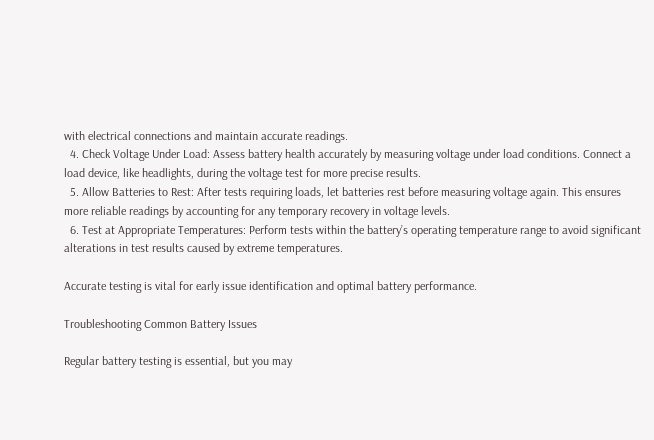with electrical connections and maintain accurate readings.
  4. Check Voltage Under Load: Assess battery health accurately by measuring voltage under load conditions. Connect a load device, like headlights, during the voltage test for more precise results.
  5. Allow Batteries to Rest: After tests requiring loads, let batteries rest before measuring voltage again. This ensures more reliable readings by accounting for any temporary recovery in voltage levels.
  6. Test at Appropriate Temperatures: Perform tests within the battery’s operating temperature range to avoid significant alterations in test results caused by extreme temperatures.

Accurate testing is vital for early issue identification and optimal battery performance.

Troubleshooting Common Battery Issues

Regular battery testing is essential, but you may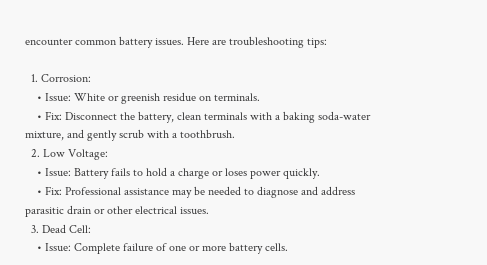encounter common battery issues. Here are troubleshooting tips:

  1. Corrosion:
    • Issue: White or greenish residue on terminals.
    • Fix: Disconnect the battery, clean terminals with a baking soda-water mixture, and gently scrub with a toothbrush.
  2. Low Voltage:
    • Issue: Battery fails to hold a charge or loses power quickly.
    • Fix: Professional assistance may be needed to diagnose and address parasitic drain or other electrical issues.
  3. Dead Cell:
    • Issue: Complete failure of one or more battery cells.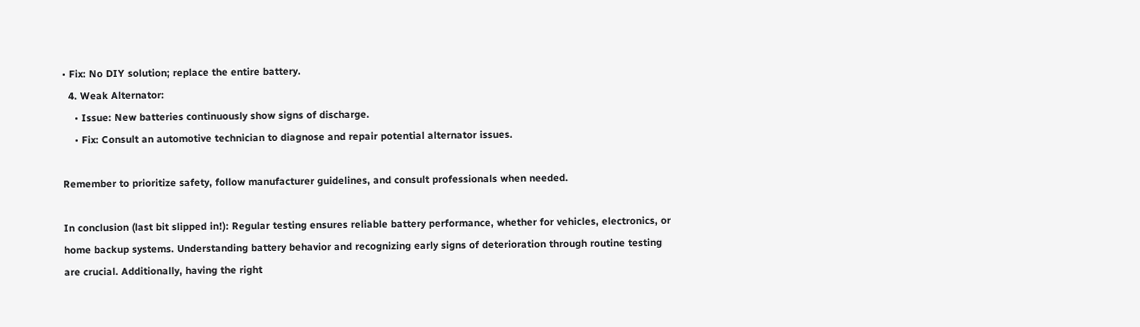• Fix: No DIY solution; replace the entire battery.
  4. Weak Alternator:
    • Issue: New batteries continuously show signs of discharge.
    • Fix: Consult an automotive technician to diagnose and repair potential alternator issues.

Remember to prioritize safety, follow manufacturer guidelines, and consult professionals when needed.

In conclusion (last bit slipped in!): Regular testing ensures reliable battery performance, whether for vehicles, electronics, or home backup systems. Understanding battery behavior and recognizing early signs of deterioration through routine testing are crucial. Additionally, having the right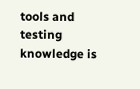tools and testing knowledge is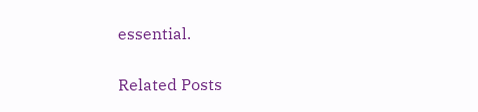essential.

Related Posts